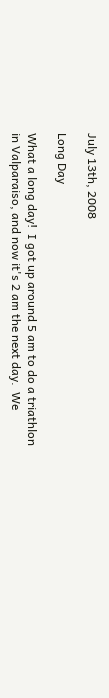July 13th, 2008

Long Day

What a long day!  I got up around 5 am to do a triathlon in Valparaiso, and now it's 2 am the next day.  We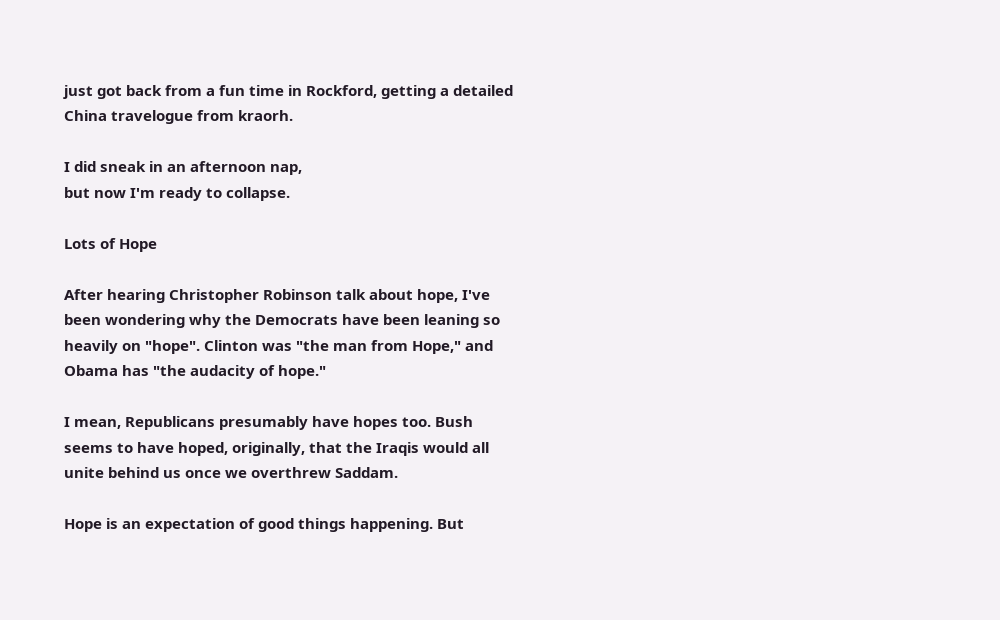just got back from a fun time in Rockford, getting a detailed China travelogue from kraorh.

I did sneak in an afternoon nap,
but now I'm ready to collapse.

Lots of Hope

After hearing Christopher Robinson talk about hope, I've been wondering why the Democrats have been leaning so heavily on "hope". Clinton was "the man from Hope," and Obama has "the audacity of hope."

I mean, Republicans presumably have hopes too. Bush seems to have hoped, originally, that the Iraqis would all unite behind us once we overthrew Saddam.

Hope is an expectation of good things happening. But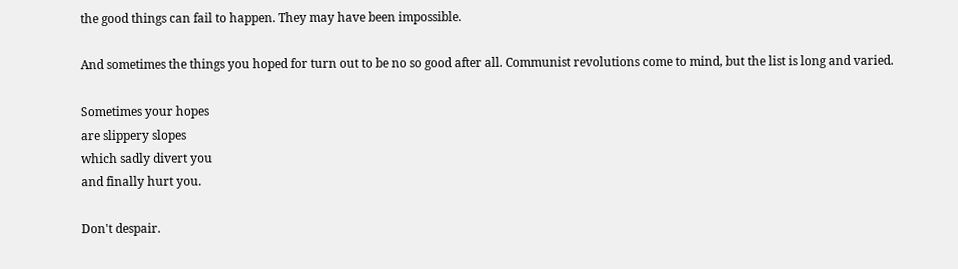the good things can fail to happen. They may have been impossible.

And sometimes the things you hoped for turn out to be no so good after all. Communist revolutions come to mind, but the list is long and varied.

Sometimes your hopes
are slippery slopes
which sadly divert you
and finally hurt you.

Don't despair.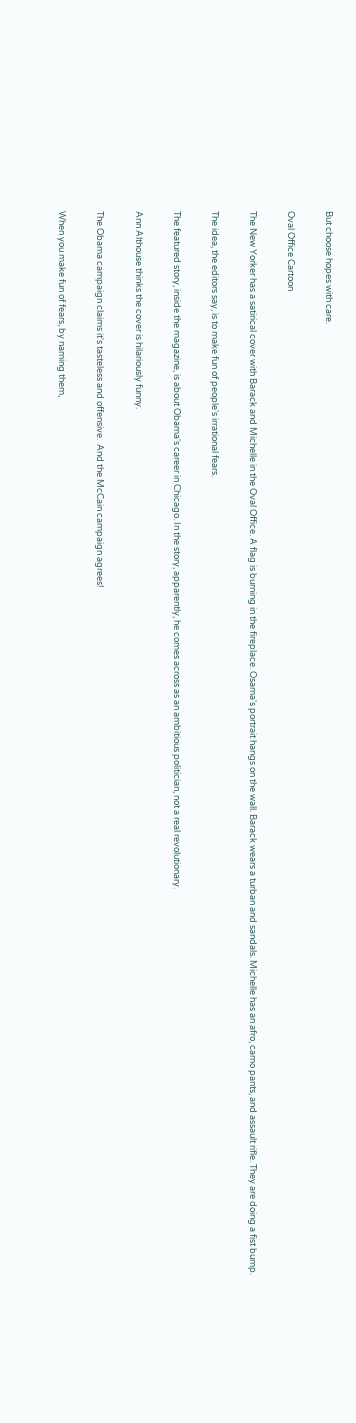But choose hopes with care.

Oval Office Cartoon

The New Yorker has a satirical cover with Barack and Michelle in the Oval Office. A flag is burning in the fireplace. Osama's portrait hangs on the wall. Barack wears a turban and sandals. Michelle has an afro, camo pants, and assault rifle. They are doing a fist bump.

The idea, the editors say, is to make fun of people's irrational fears.

The featured story, inside the magazine, is about Obama's career in Chicago. In the story, apparently, he comes across as an ambitious politician, not a real revolutionary.

Ann Althouse thinks the cover is hilariously funny.

The Obama campaign claims it's tasteless and offensive.  And the McCain campaign agrees!

When you make fun of fears, by naming them,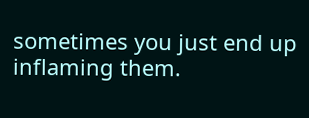sometimes you just end up inflaming them.